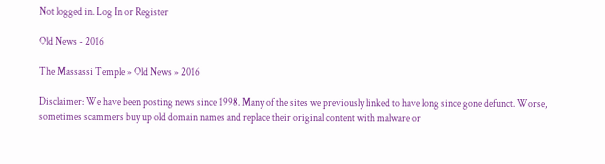Not logged in. Log In or Register

Old News - 2016

The Massassi Temple » Old News » 2016

Disclaimer: We have been posting news since 1998. Many of the sites we previously linked to have long since gone defunct. Worse, sometimes scammers buy up old domain names and replace their original content with malware or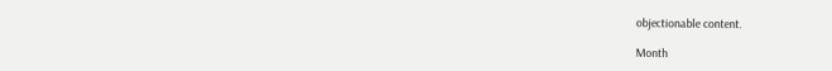objectionable content.

Month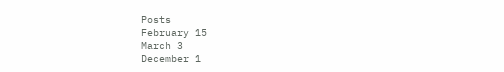Posts
February 15
March 3
December 1